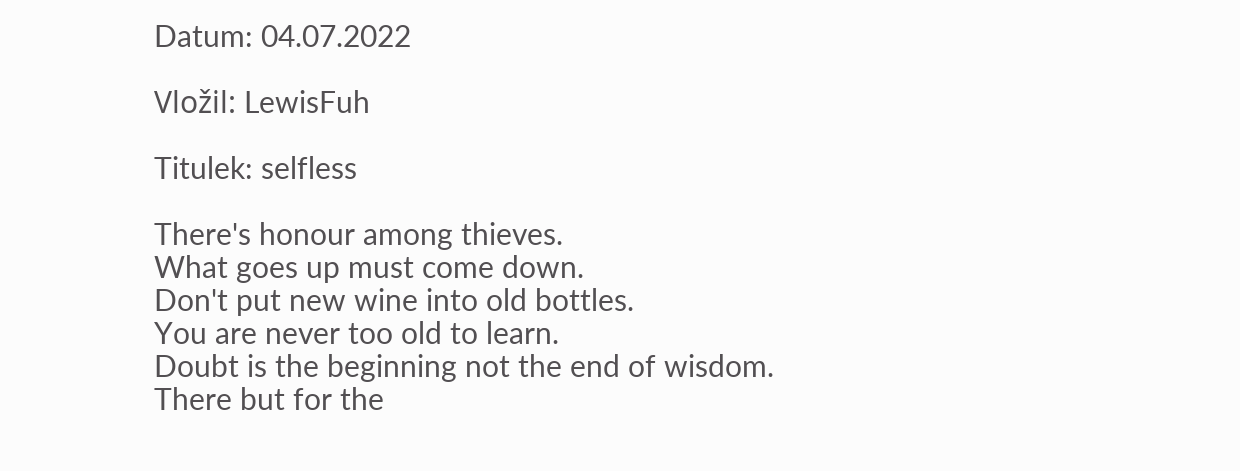Datum: 04.07.2022

Vložil: LewisFuh

Titulek: selfless

There's honour among thieves.
What goes up must come down.
Don't put new wine into old bottles.
You are never too old to learn.
Doubt is the beginning not the end of wisdom.
There but for the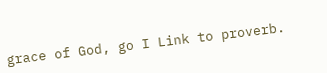grace of God, go I Link to proverb.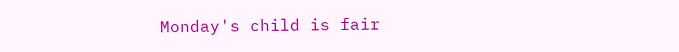Monday's child is fair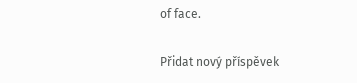of face.

Přidat nový příspěvek